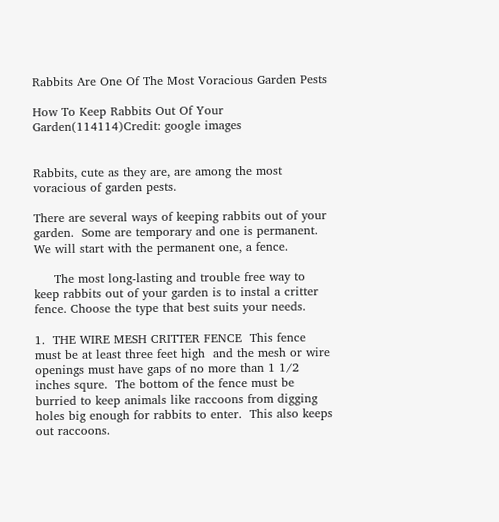Rabbits Are One Of The Most Voracious Garden Pests

How To Keep Rabbits Out Of Your Garden(114114)Credit: google images


Rabbits, cute as they are, are among the most voracious of garden pests.

There are several ways of keeping rabbits out of your garden.  Some are temporary and one is permanent.  We will start with the permanent one, a fence.

     The most long-lasting and trouble free way to keep rabbits out of your garden is to instal a critter fence. Choose the type that best suits your needs.

1.  THE WIRE MESH CRITTER FENCE  This fence must be at least three feet high  and the mesh or wire openings must have gaps of no more than 1 1/2 inches squre.  The bottom of the fence must be burried to keep animals like raccoons from digging holes big enough for rabbits to enter.  This also keeps out raccoons.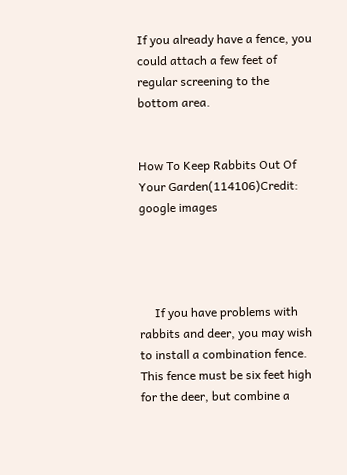If you already have a fence, you could attach a few feet of regular screening to the bottom area.


How To Keep Rabbits Out Of Your Garden(114106)Credit: google images




     If you have problems with rabbits and deer, you may wish to install a combination fence.  This fence must be six feet high for the deer, but combine a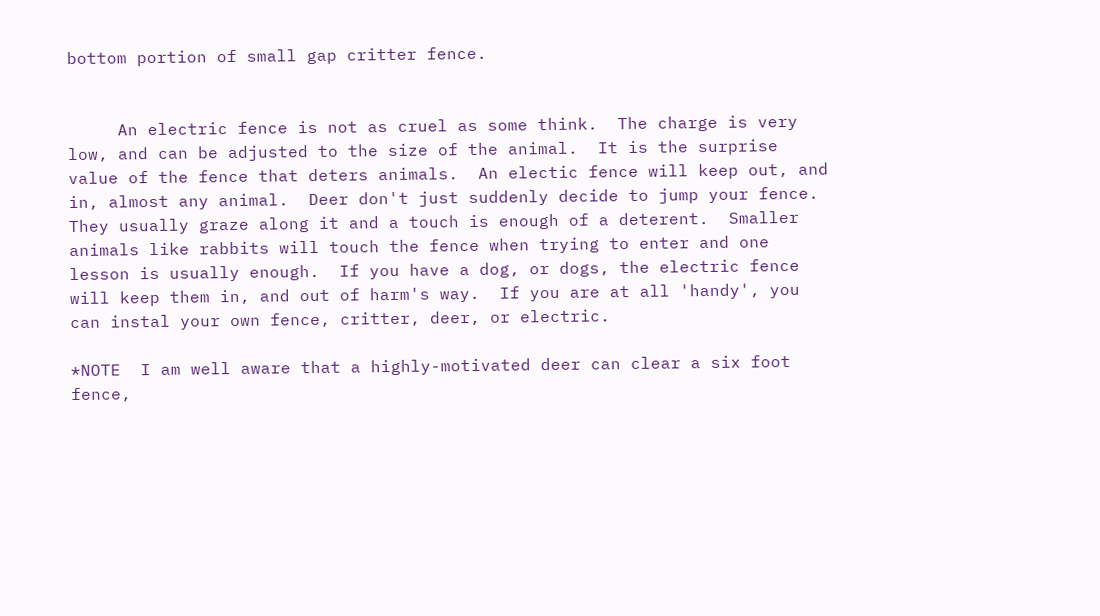bottom portion of small gap critter fence.


     An electric fence is not as cruel as some think.  The charge is very low, and can be adjusted to the size of the animal.  It is the surprise value of the fence that deters animals.  An electic fence will keep out, and in, almost any animal.  Deer don't just suddenly decide to jump your fence.  They usually graze along it and a touch is enough of a deterent.  Smaller animals like rabbits will touch the fence when trying to enter and one lesson is usually enough.  If you have a dog, or dogs, the electric fence will keep them in, and out of harm's way.  If you are at all 'handy', you can instal your own fence, critter, deer, or electric.

*NOTE  I am well aware that a highly-motivated deer can clear a six foot fence,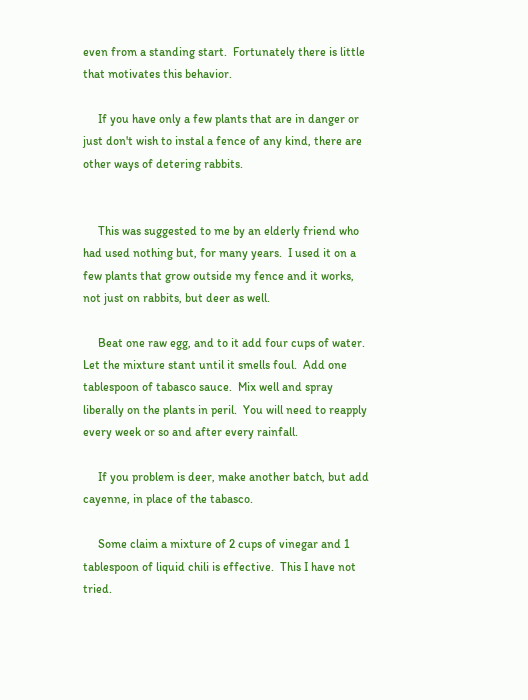even from a standing start.  Fortunately there is little that motivates this behavior.

     If you have only a few plants that are in danger or just don't wish to instal a fence of any kind, there are other ways of detering rabbits.


     This was suggested to me by an elderly friend who had used nothing but, for many years.  I used it on a few plants that grow outside my fence and it works, not just on rabbits, but deer as well.

     Beat one raw egg, and to it add four cups of water.  Let the mixture stant until it smells foul.  Add one tablespoon of tabasco sauce.  Mix well and spray liberally on the plants in peril.  You will need to reapply every week or so and after every rainfall.

     If you problem is deer, make another batch, but add cayenne, in place of the tabasco.

     Some claim a mixture of 2 cups of vinegar and 1 tablespoon of liquid chili is effective.  This I have not tried.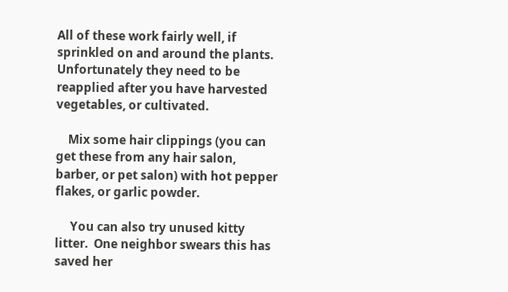All of these work fairly well, if sprinkled on and around the plants.  Unfortunately they need to be reapplied after you have harvested vegetables, or cultivated.

    Mix some hair clippings (you can get these from any hair salon, barber, or pet salon) with hot pepper flakes, or garlic powder.

     You can also try unused kitty litter.  One neighbor swears this has saved her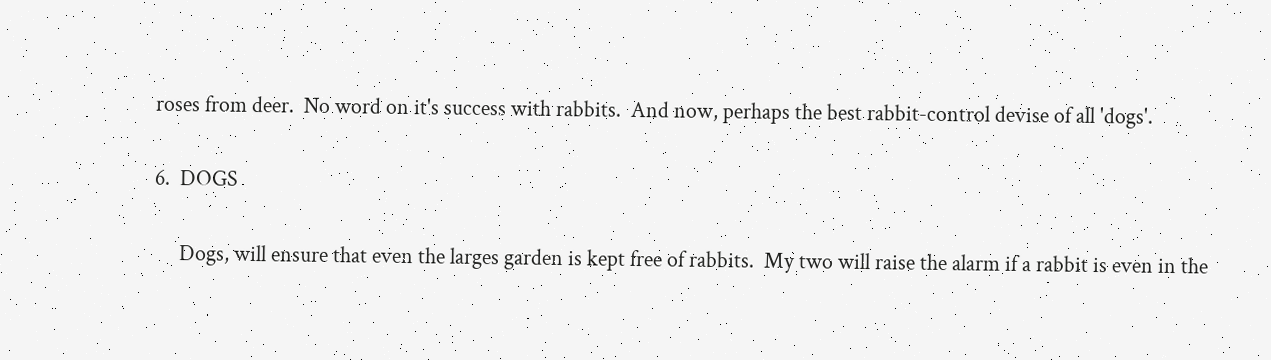roses from deer.  No word on it's success with rabbits.  And now, perhaps the best rabbit-control devise of all 'dogs'.

6.  DOGS

     Dogs, will ensure that even the larges garden is kept free of rabbits.  My two will raise the alarm if a rabbit is even in the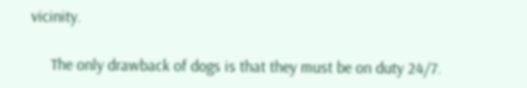vicinity.

     The only drawback of dogs is that they must be on duty 24/7.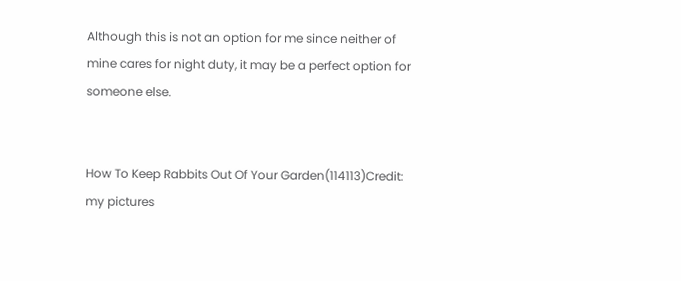Although this is not an option for me since neither of mine cares for night duty, it may be a perfect option for someone else.


How To Keep Rabbits Out Of Your Garden(114113)Credit: my pictures